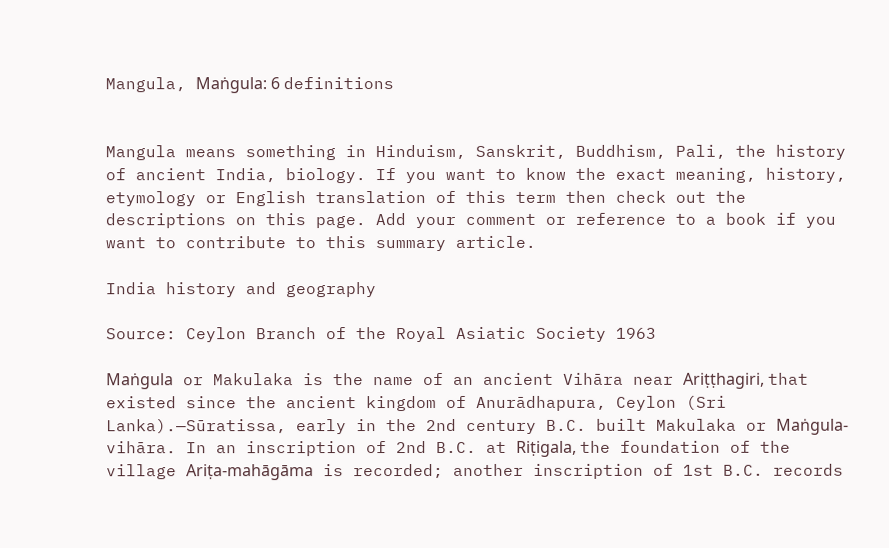Mangula, Maṅgula: 6 definitions


Mangula means something in Hinduism, Sanskrit, Buddhism, Pali, the history of ancient India, biology. If you want to know the exact meaning, history, etymology or English translation of this term then check out the descriptions on this page. Add your comment or reference to a book if you want to contribute to this summary article.

India history and geography

Source: Ceylon Branch of the Royal Asiatic Society 1963

Maṅgula or Makulaka is the name of an ancient Vihāra near Ariṭṭhagiri, that existed since the ancient kingdom of Anurādhapura, Ceylon (Sri Lanka).—Sūratissa, early in the 2nd century B.C. built Makulaka or Maṅgula-vihāra. In an inscription of 2nd B.C. at Riṭigala, the foundation of the village Ariṭa-mahāgāma is recorded; another inscription of 1st B.C. records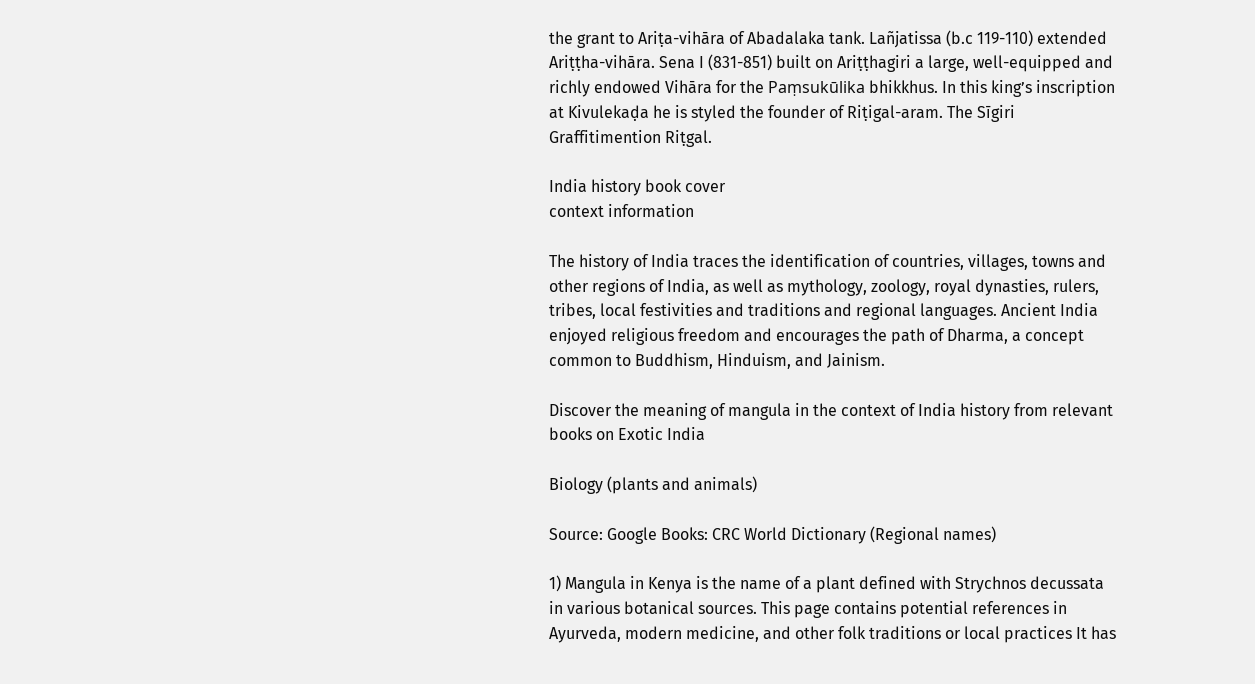the grant to Ariṭa-vihāra of Abadalaka tank. Lañjatissa (b.c 119-110) extended Ariṭṭha-vihāra. Sena I (831-851) built on Ariṭṭhagiri a large, well-equipped and richly endowed Vihāra for the Paṃsukūlika bhikkhus. In this king’s inscription at Kivulekaḍa he is styled the founder of Riṭigal-aram. The Sīgiri Graffitimention Riṭgal.

India history book cover
context information

The history of India traces the identification of countries, villages, towns and other regions of India, as well as mythology, zoology, royal dynasties, rulers, tribes, local festivities and traditions and regional languages. Ancient India enjoyed religious freedom and encourages the path of Dharma, a concept common to Buddhism, Hinduism, and Jainism.

Discover the meaning of mangula in the context of India history from relevant books on Exotic India

Biology (plants and animals)

Source: Google Books: CRC World Dictionary (Regional names)

1) Mangula in Kenya is the name of a plant defined with Strychnos decussata in various botanical sources. This page contains potential references in Ayurveda, modern medicine, and other folk traditions or local practices It has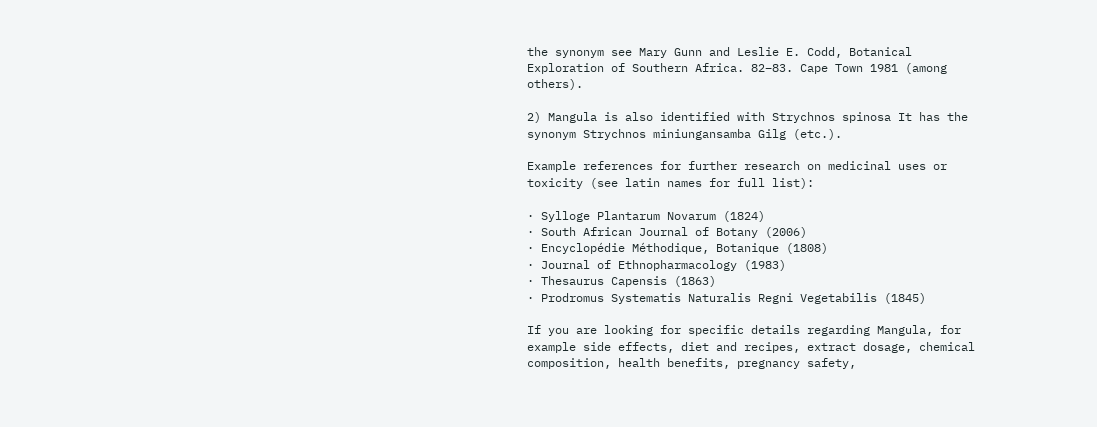the synonym see Mary Gunn and Leslie E. Codd, Botanical Exploration of Southern Africa. 82–83. Cape Town 1981 (among others).

2) Mangula is also identified with Strychnos spinosa It has the synonym Strychnos miniungansamba Gilg (etc.).

Example references for further research on medicinal uses or toxicity (see latin names for full list):

· Sylloge Plantarum Novarum (1824)
· South African Journal of Botany (2006)
· Encyclopédie Méthodique, Botanique (1808)
· Journal of Ethnopharmacology (1983)
· Thesaurus Capensis (1863)
· Prodromus Systematis Naturalis Regni Vegetabilis (1845)

If you are looking for specific details regarding Mangula, for example side effects, diet and recipes, extract dosage, chemical composition, health benefits, pregnancy safety,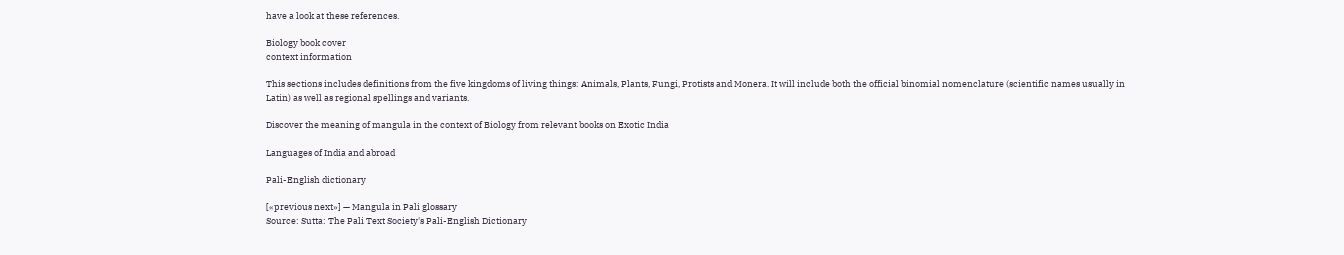have a look at these references.

Biology book cover
context information

This sections includes definitions from the five kingdoms of living things: Animals, Plants, Fungi, Protists and Monera. It will include both the official binomial nomenclature (scientific names usually in Latin) as well as regional spellings and variants.

Discover the meaning of mangula in the context of Biology from relevant books on Exotic India

Languages of India and abroad

Pali-English dictionary

[«previous next»] — Mangula in Pali glossary
Source: Sutta: The Pali Text Society's Pali-English Dictionary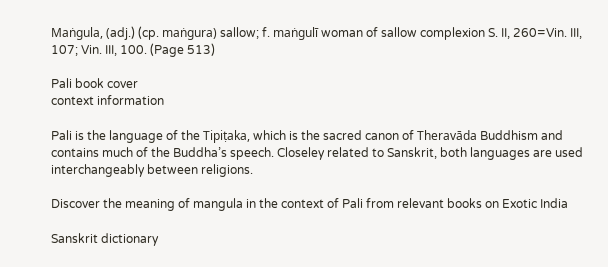Maṅgula, (adj.) (cp. maṅgura) sallow; f. maṅgulī woman of sallow complexion S. II, 260=Vin. III, 107; Vin. III, 100. (Page 513)

Pali book cover
context information

Pali is the language of the Tipiṭaka, which is the sacred canon of Theravāda Buddhism and contains much of the Buddha’s speech. Closeley related to Sanskrit, both languages are used interchangeably between religions.

Discover the meaning of mangula in the context of Pali from relevant books on Exotic India

Sanskrit dictionary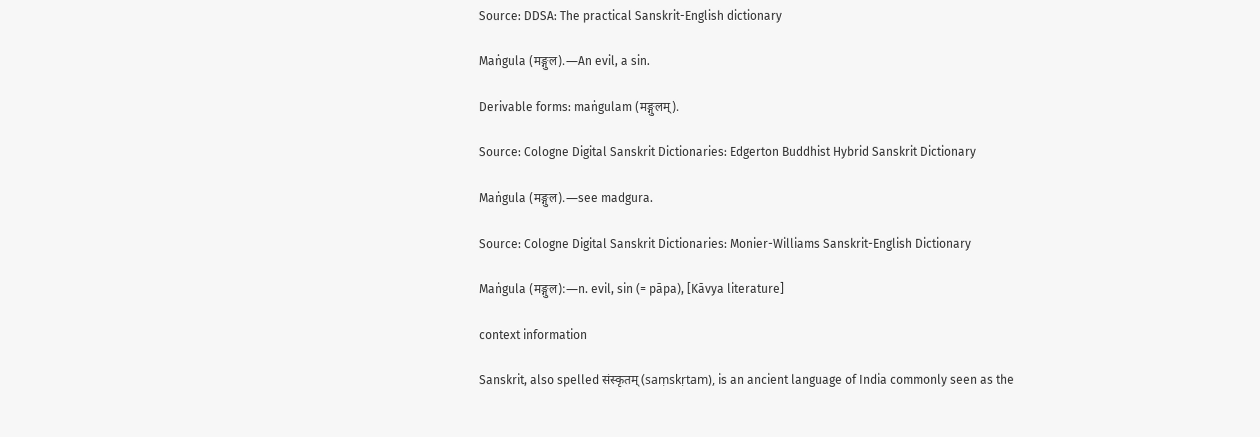Source: DDSA: The practical Sanskrit-English dictionary

Maṅgula (मङ्गुल).—An evil, a sin.

Derivable forms: maṅgulam (मङ्गुलम्).

Source: Cologne Digital Sanskrit Dictionaries: Edgerton Buddhist Hybrid Sanskrit Dictionary

Maṅgula (मङ्गुल).—see madgura.

Source: Cologne Digital Sanskrit Dictionaries: Monier-Williams Sanskrit-English Dictionary

Maṅgula (मङ्गुल):—n. evil, sin (= pāpa), [Kāvya literature]

context information

Sanskrit, also spelled संस्कृतम् (saṃskṛtam), is an ancient language of India commonly seen as the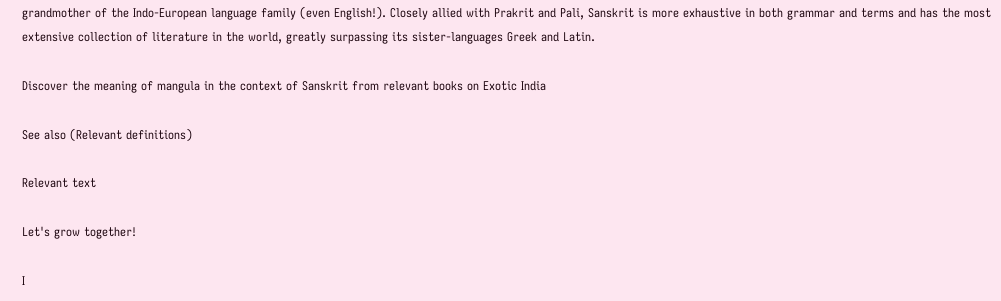grandmother of the Indo-European language family (even English!). Closely allied with Prakrit and Pali, Sanskrit is more exhaustive in both grammar and terms and has the most extensive collection of literature in the world, greatly surpassing its sister-languages Greek and Latin.

Discover the meaning of mangula in the context of Sanskrit from relevant books on Exotic India

See also (Relevant definitions)

Relevant text

Let's grow together!

I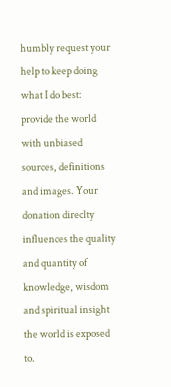humbly request your help to keep doing what I do best: provide the world with unbiased sources, definitions and images. Your donation direclty influences the quality and quantity of knowledge, wisdom and spiritual insight the world is exposed to.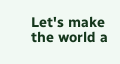Let's make the world a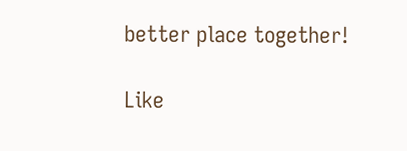better place together!

Like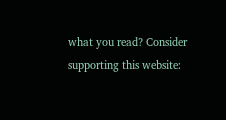what you read? Consider supporting this website: